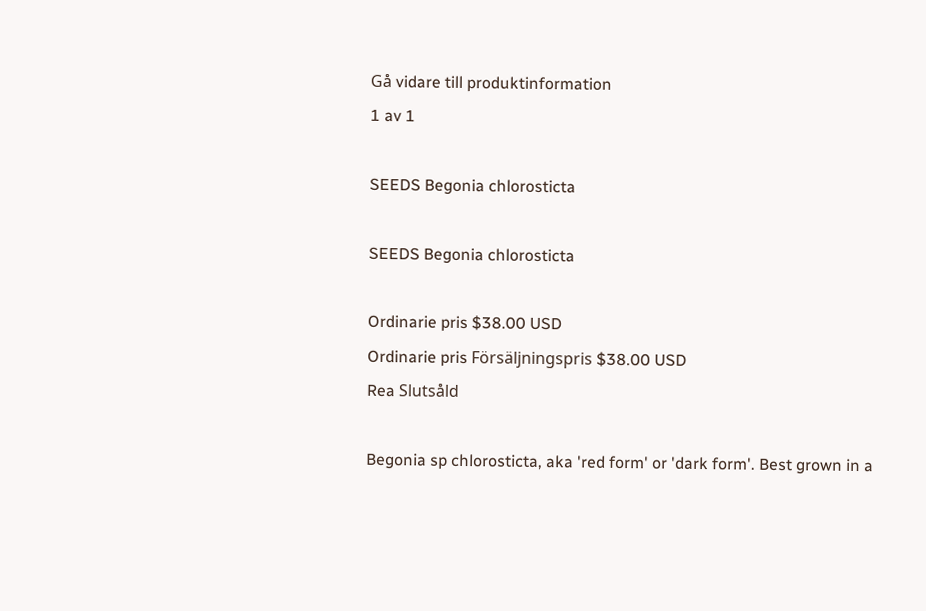Gå vidare till produktinformation
1 av 1

SEEDS Begonia chlorosticta

SEEDS Begonia chlorosticta

Ordinarie pris $38.00 USD
Ordinarie pris Försäljningspris $38.00 USD
Rea Slutsåld

Begonia sp chlorosticta, aka 'red form' or 'dark form'. Best grown in a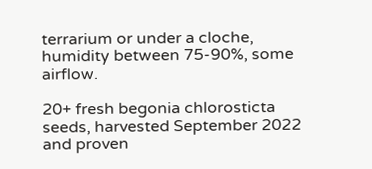terrarium or under a cloche, humidity between 75-90%, some airflow.

20+ fresh begonia chlorosticta seeds, harvested September 2022 and proven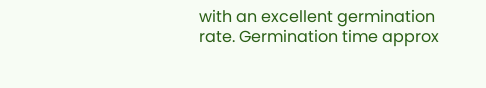with an excellent germination rate. Germination time approx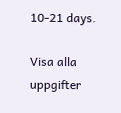10-21 days.

Visa alla uppgifter